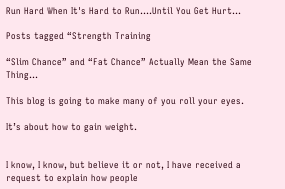Run Hard When It's Hard to Run….Until You Get Hurt…

Posts tagged “Strength Training

“Slim Chance” and “Fat Chance” Actually Mean the Same Thing…

This blog is going to make many of you roll your eyes.

It’s about how to gain weight.


I know, I know, but believe it or not, I have received a request to explain how people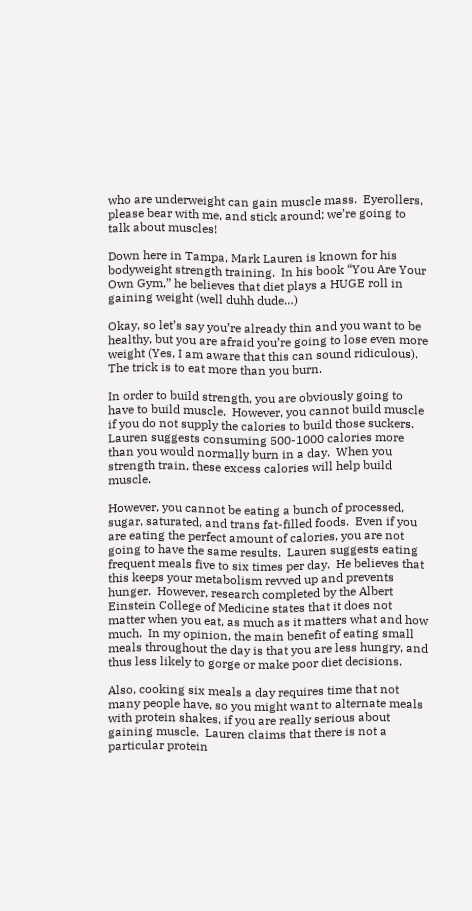who are underweight can gain muscle mass.  Eyerollers, please bear with me, and stick around; we’re going to talk about muscles!

Down here in Tampa, Mark Lauren is known for his bodyweight strength training.  In his book “You Are Your Own Gym,” he believes that diet plays a HUGE roll in gaining weight (well duhh dude…)

Okay, so let’s say you’re already thin and you want to be healthy, but you are afraid you’re going to lose even more weight (Yes, I am aware that this can sound ridiculous).  The trick is to eat more than you burn.

In order to build strength, you are obviously going to have to build muscle.  However, you cannot build muscle if you do not supply the calories to build those suckers.  Lauren suggests consuming 500-1000 calories more than you would normally burn in a day.  When you strength train, these excess calories will help build muscle.

However, you cannot be eating a bunch of processed, sugar, saturated, and trans fat-filled foods.  Even if you are eating the perfect amount of calories, you are not going to have the same results.  Lauren suggests eating frequent meals five to six times per day.  He believes that this keeps your metabolism revved up and prevents hunger.  However, research completed by the Albert Einstein College of Medicine states that it does not matter when you eat, as much as it matters what and how much.  In my opinion, the main benefit of eating small meals throughout the day is that you are less hungry, and thus less likely to gorge or make poor diet decisions.

Also, cooking six meals a day requires time that not many people have, so you might want to alternate meals with protein shakes, if you are really serious about gaining muscle.  Lauren claims that there is not a particular protein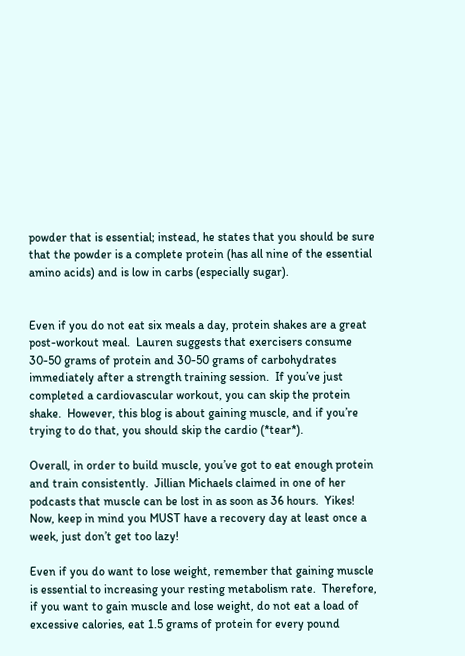powder that is essential; instead, he states that you should be sure that the powder is a complete protein (has all nine of the essential amino acids) and is low in carbs (especially sugar).


Even if you do not eat six meals a day, protein shakes are a great post-workout meal.  Lauren suggests that exercisers consume 30-50 grams of protein and 30-50 grams of carbohydrates immediately after a strength training session.  If you’ve just completed a cardiovascular workout, you can skip the protein shake.  However, this blog is about gaining muscle, and if you’re trying to do that, you should skip the cardio (*tear*).

Overall, in order to build muscle, you’ve got to eat enough protein and train consistently.  Jillian Michaels claimed in one of her podcasts that muscle can be lost in as soon as 36 hours.  Yikes!  Now, keep in mind you MUST have a recovery day at least once a week, just don’t get too lazy!

Even if you do want to lose weight, remember that gaining muscle is essential to increasing your resting metabolism rate.  Therefore, if you want to gain muscle and lose weight, do not eat a load of excessive calories, eat 1.5 grams of protein for every pound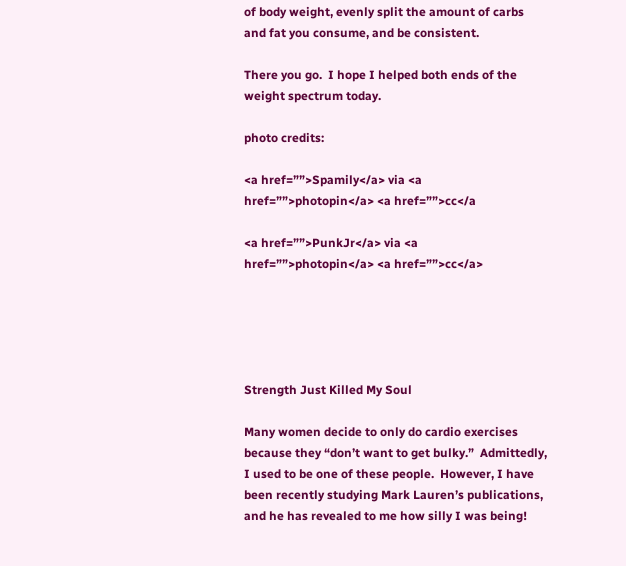of body weight, evenly split the amount of carbs and fat you consume, and be consistent.

There you go.  I hope I helped both ends of the weight spectrum today.

photo credits:

<a href=””>Spamily</a> via <a href=””>photopin</a> <a href=””>cc</a

<a href=””>PunkJr</a> via <a href=””>photopin</a> <a href=””>cc</a>





Strength Just Killed My Soul

Many women decide to only do cardio exercises because they “don’t want to get bulky.”  Admittedly, I used to be one of these people.  However, I have been recently studying Mark Lauren’s publications, and he has revealed to me how silly I was being!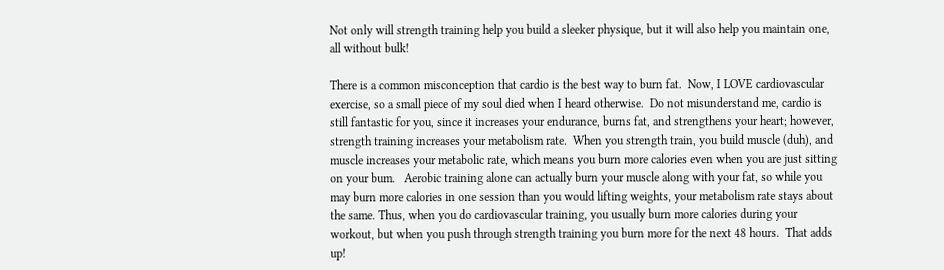Not only will strength training help you build a sleeker physique, but it will also help you maintain one, all without bulk!

There is a common misconception that cardio is the best way to burn fat.  Now, I LOVE cardiovascular exercise, so a small piece of my soul died when I heard otherwise.  Do not misunderstand me, cardio is still fantastic for you, since it increases your endurance, burns fat, and strengthens your heart; however, strength training increases your metabolism rate.  When you strength train, you build muscle (duh), and muscle increases your metabolic rate, which means you burn more calories even when you are just sitting on your bum.   Aerobic training alone can actually burn your muscle along with your fat, so while you  may burn more calories in one session than you would lifting weights, your metabolism rate stays about the same. Thus, when you do cardiovascular training, you usually burn more calories during your workout, but when you push through strength training you burn more for the next 48 hours.  That adds up!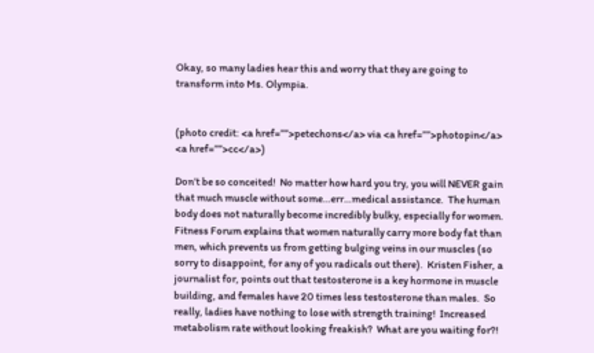Okay, so many ladies hear this and worry that they are going to transform into Ms. Olympia.


(photo credit: <a href=””>petechons</a> via <a href=””>photopin</a> <a href=””>cc</a>)

Don’t be so conceited!  No matter how hard you try, you will NEVER gain that much muscle without some…err…medical assistance.  The human body does not naturally become incredibly bulky, especially for women.  Fitness Forum explains that women naturally carry more body fat than men, which prevents us from getting bulging veins in our muscles (so sorry to disappoint, for any of you radicals out there).  Kristen Fisher, a journalist for, points out that testosterone is a key hormone in muscle building, and females have 20 times less testosterone than males.  So really, ladies have nothing to lose with strength training!  Increased metabolism rate without looking freakish?  What are you waiting for?!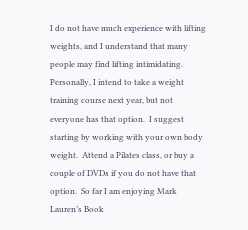I do not have much experience with lifting weights, and I understand that many people may find lifting intimidating.  Personally, I intend to take a weight training course next year, but not everyone has that option.  I suggest starting by working with your own body weight.  Attend a Pilates class, or buy a couple of DVDs if you do not have that option.  So far I am enjoying Mark Lauren’s Book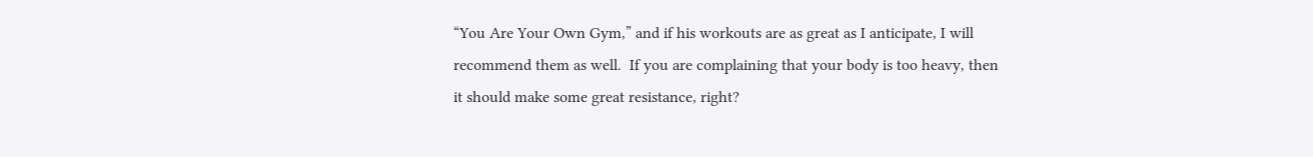“You Are Your Own Gym,” and if his workouts are as great as I anticipate, I will recommend them as well.  If you are complaining that your body is too heavy, then it should make some great resistance, right?